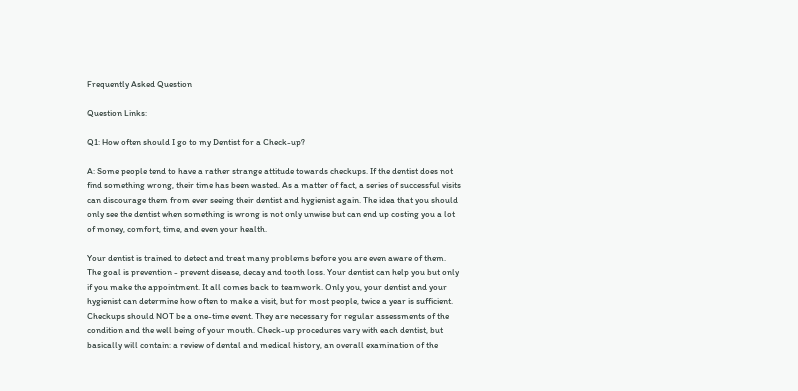Frequently Asked Question

Question Links:

Q1: How often should I go to my Dentist for a Check-up?

A: Some people tend to have a rather strange attitude towards checkups. If the dentist does not find something wrong, their time has been wasted. As a matter of fact, a series of successful visits can discourage them from ever seeing their dentist and hygienist again. The idea that you should only see the dentist when something is wrong is not only unwise but can end up costing you a lot of money, comfort, time, and even your health.

Your dentist is trained to detect and treat many problems before you are even aware of them. The goal is prevention - prevent disease, decay and tooth loss. Your dentist can help you but only if you make the appointment. It all comes back to teamwork. Only you, your dentist and your hygienist can determine how often to make a visit, but for most people, twice a year is sufficient. Checkups should NOT be a one-time event. They are necessary for regular assessments of the condition and the well being of your mouth. Check-up procedures vary with each dentist, but basically will contain: a review of dental and medical history, an overall examination of the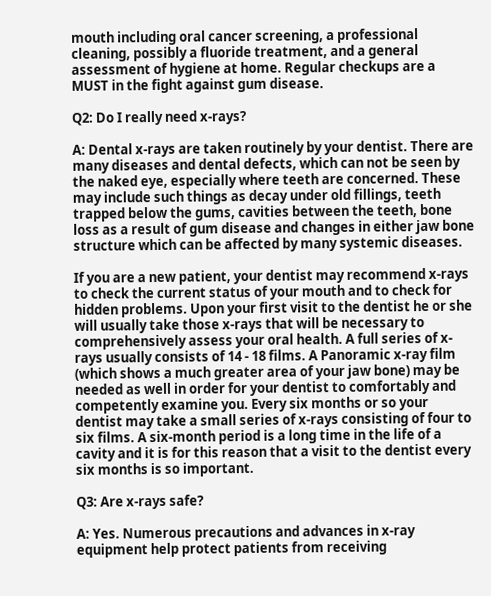mouth including oral cancer screening, a professional cleaning, possibly a fluoride treatment, and a general assessment of hygiene at home. Regular checkups are a MUST in the fight against gum disease.

Q2: Do I really need x-rays?

A: Dental x-rays are taken routinely by your dentist. There are many diseases and dental defects, which can not be seen by the naked eye, especially where teeth are concerned. These may include such things as decay under old fillings, teeth trapped below the gums, cavities between the teeth, bone loss as a result of gum disease and changes in either jaw bone structure which can be affected by many systemic diseases.

If you are a new patient, your dentist may recommend x-rays to check the current status of your mouth and to check for hidden problems. Upon your first visit to the dentist he or she will usually take those x-rays that will be necessary to comprehensively assess your oral health. A full series of x-rays usually consists of 14 - 18 films. A Panoramic x-ray film (which shows a much greater area of your jaw bone) may be needed as well in order for your dentist to comfortably and competently examine you. Every six months or so your dentist may take a small series of x-rays consisting of four to six films. A six-month period is a long time in the life of a cavity and it is for this reason that a visit to the dentist every six months is so important.

Q3: Are x-rays safe?

A: Yes. Numerous precautions and advances in x-ray equipment help protect patients from receiving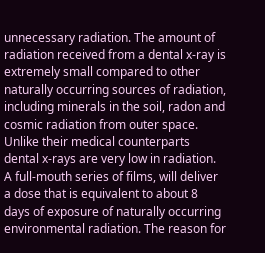unnecessary radiation. The amount of radiation received from a dental x-ray is extremely small compared to other naturally occurring sources of radiation, including minerals in the soil, radon and cosmic radiation from outer space. Unlike their medical counterparts dental x-rays are very low in radiation. A full-mouth series of films, will deliver a dose that is equivalent to about 8 days of exposure of naturally occurring environmental radiation. The reason for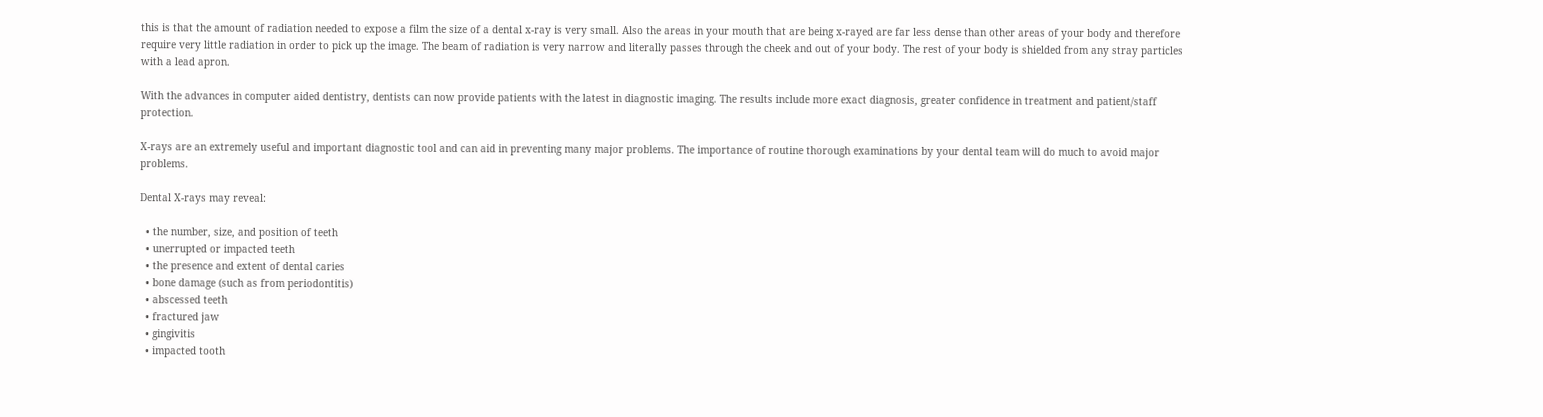this is that the amount of radiation needed to expose a film the size of a dental x-ray is very small. Also the areas in your mouth that are being x-rayed are far less dense than other areas of your body and therefore require very little radiation in order to pick up the image. The beam of radiation is very narrow and literally passes through the cheek and out of your body. The rest of your body is shielded from any stray particles with a lead apron.

With the advances in computer aided dentistry, dentists can now provide patients with the latest in diagnostic imaging. The results include more exact diagnosis, greater confidence in treatment and patient/staff protection.

X-rays are an extremely useful and important diagnostic tool and can aid in preventing many major problems. The importance of routine thorough examinations by your dental team will do much to avoid major problems.

Dental X-rays may reveal:

  • the number, size, and position of teeth
  • unerrupted or impacted teeth
  • the presence and extent of dental caries
  • bone damage (such as from periodontitis)
  • abscessed teeth
  • fractured jaw
  • gingivitis
  • impacted tooth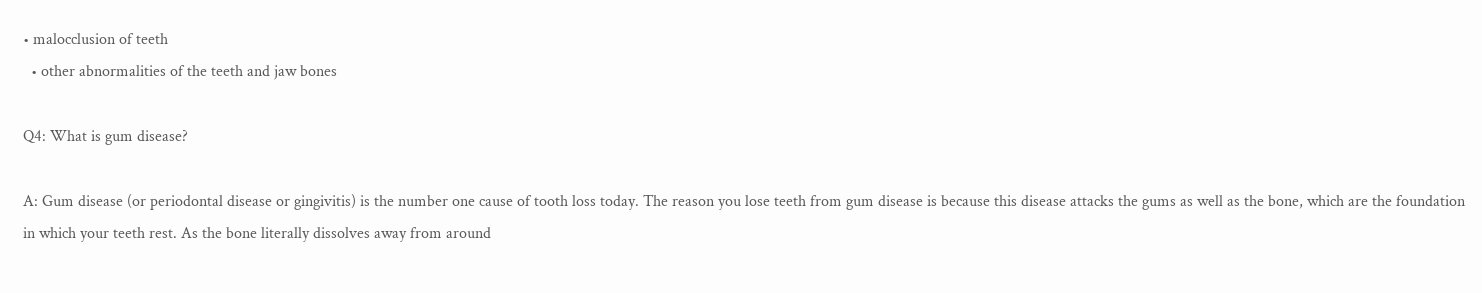• malocclusion of teeth
  • other abnormalities of the teeth and jaw bones

Q4: What is gum disease?

A: Gum disease (or periodontal disease or gingivitis) is the number one cause of tooth loss today. The reason you lose teeth from gum disease is because this disease attacks the gums as well as the bone, which are the foundation in which your teeth rest. As the bone literally dissolves away from around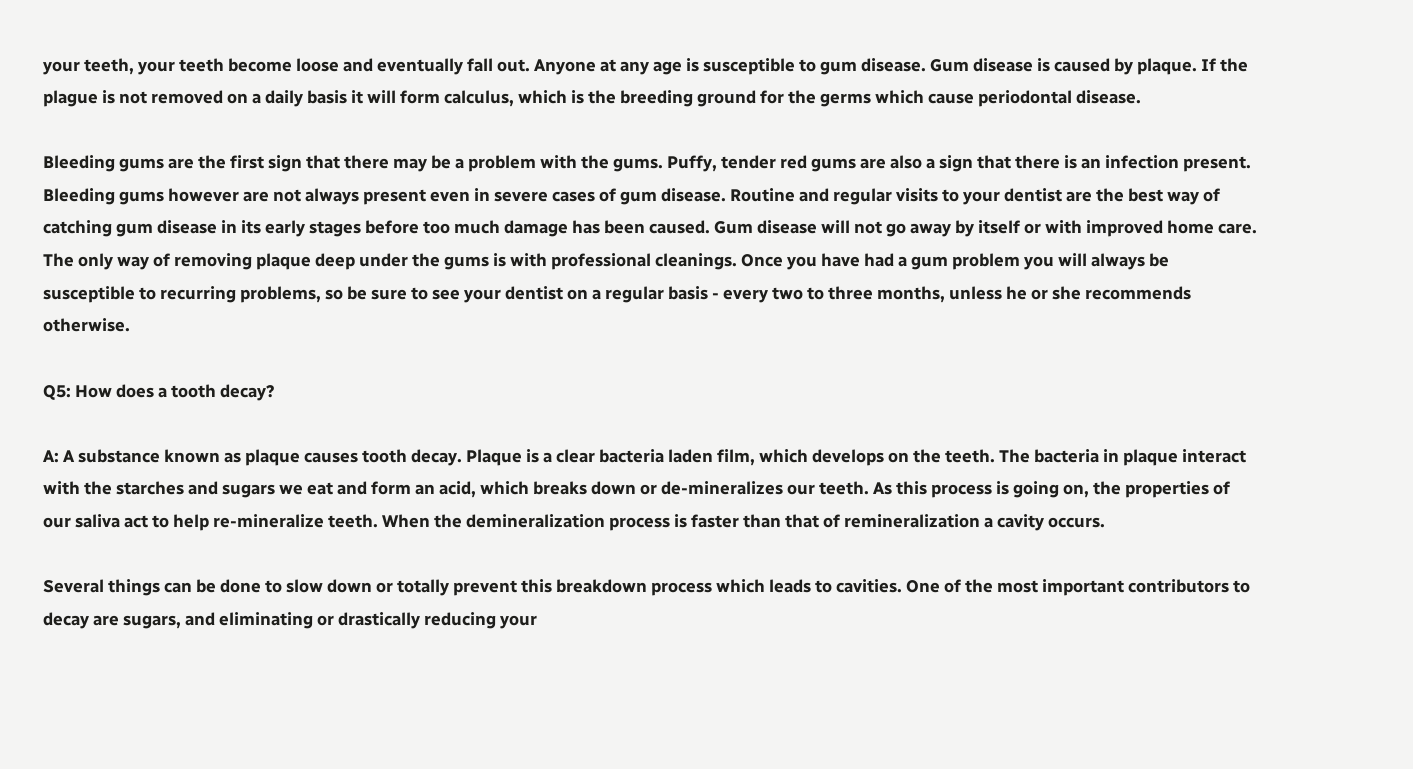your teeth, your teeth become loose and eventually fall out. Anyone at any age is susceptible to gum disease. Gum disease is caused by plaque. If the plague is not removed on a daily basis it will form calculus, which is the breeding ground for the germs which cause periodontal disease.

Bleeding gums are the first sign that there may be a problem with the gums. Puffy, tender red gums are also a sign that there is an infection present. Bleeding gums however are not always present even in severe cases of gum disease. Routine and regular visits to your dentist are the best way of catching gum disease in its early stages before too much damage has been caused. Gum disease will not go away by itself or with improved home care. The only way of removing plaque deep under the gums is with professional cleanings. Once you have had a gum problem you will always be susceptible to recurring problems, so be sure to see your dentist on a regular basis - every two to three months, unless he or she recommends otherwise.

Q5: How does a tooth decay?

A: A substance known as plaque causes tooth decay. Plaque is a clear bacteria laden film, which develops on the teeth. The bacteria in plaque interact with the starches and sugars we eat and form an acid, which breaks down or de-mineralizes our teeth. As this process is going on, the properties of our saliva act to help re-mineralize teeth. When the demineralization process is faster than that of remineralization a cavity occurs.

Several things can be done to slow down or totally prevent this breakdown process which leads to cavities. One of the most important contributors to decay are sugars, and eliminating or drastically reducing your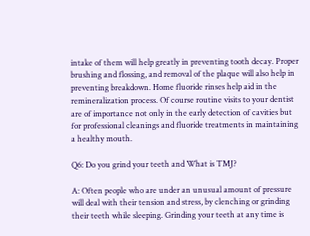intake of them will help greatly in preventing tooth decay. Proper brushing and flossing, and removal of the plaque will also help in preventing breakdown. Home fluoride rinses help aid in the remineralization process. Of course routine visits to your dentist are of importance not only in the early detection of cavities but for professional cleanings and fluoride treatments in maintaining a healthy mouth.

Q6: Do you grind your teeth and What is TMJ?

A: Often people who are under an unusual amount of pressure will deal with their tension and stress, by clenching or grinding their teeth while sleeping. Grinding your teeth at any time is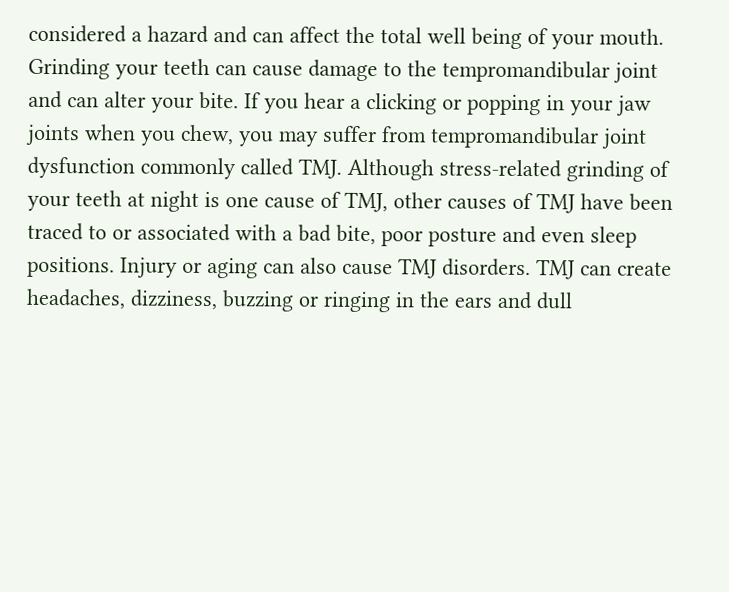considered a hazard and can affect the total well being of your mouth. Grinding your teeth can cause damage to the tempromandibular joint and can alter your bite. If you hear a clicking or popping in your jaw joints when you chew, you may suffer from tempromandibular joint dysfunction commonly called TMJ. Although stress-related grinding of your teeth at night is one cause of TMJ, other causes of TMJ have been traced to or associated with a bad bite, poor posture and even sleep positions. Injury or aging can also cause TMJ disorders. TMJ can create headaches, dizziness, buzzing or ringing in the ears and dull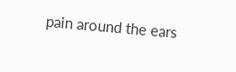pain around the ears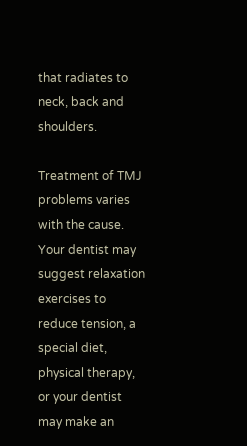that radiates to neck, back and shoulders.

Treatment of TMJ problems varies with the cause. Your dentist may suggest relaxation exercises to reduce tension, a special diet, physical therapy, or your dentist may make an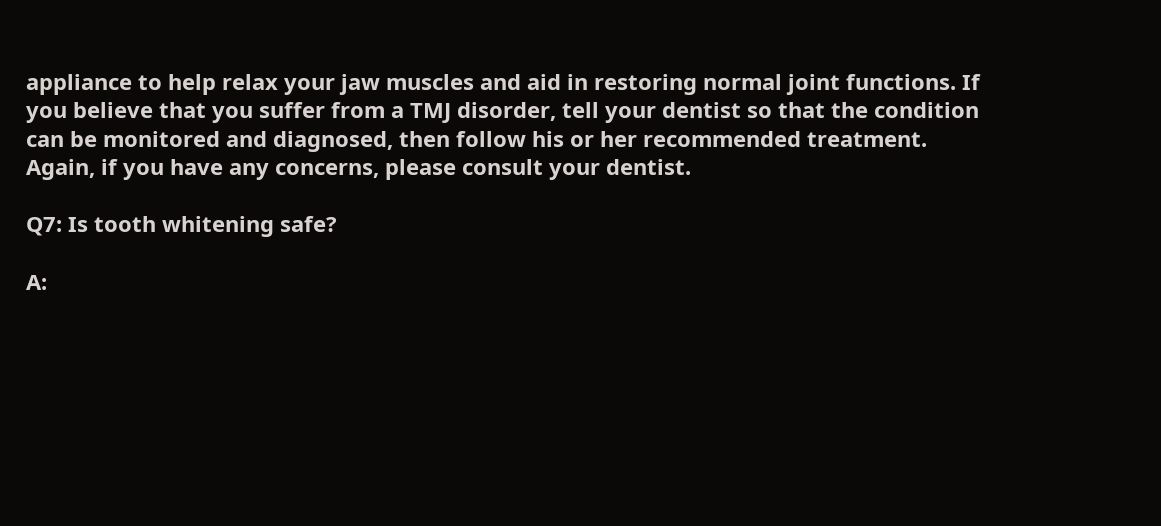appliance to help relax your jaw muscles and aid in restoring normal joint functions. If you believe that you suffer from a TMJ disorder, tell your dentist so that the condition can be monitored and diagnosed, then follow his or her recommended treatment. Again, if you have any concerns, please consult your dentist.

Q7: Is tooth whitening safe?

A: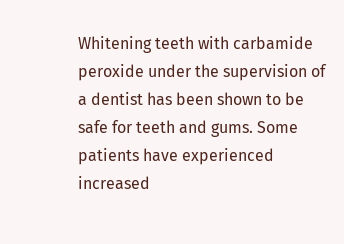Whitening teeth with carbamide peroxide under the supervision of a dentist has been shown to be safe for teeth and gums. Some patients have experienced increased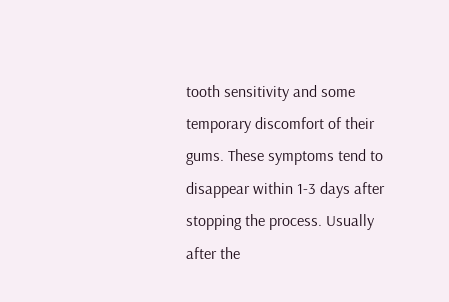tooth sensitivity and some temporary discomfort of their gums. These symptoms tend to disappear within 1-3 days after stopping the process. Usually after the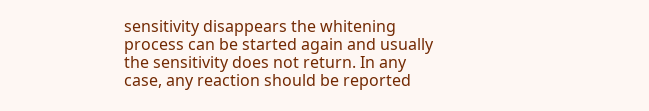sensitivity disappears the whitening process can be started again and usually the sensitivity does not return. In any case, any reaction should be reported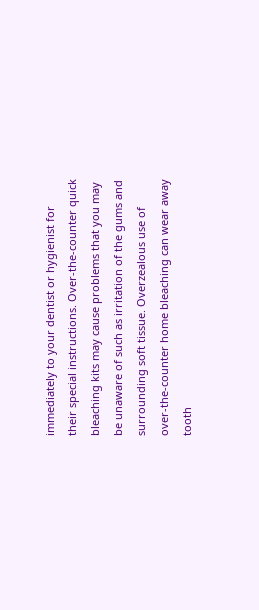immediately to your dentist or hygienist for their special instructions. Over-the-counter quick bleaching kits may cause problems that you may be unaware of such as irritation of the gums and surrounding soft tissue. Overzealous use of over-the-counter home bleaching can wear away tooth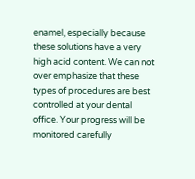enamel, especially because these solutions have a very high acid content. We can not over emphasize that these types of procedures are best controlled at your dental office. Your progress will be monitored carefully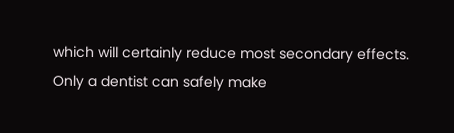which will certainly reduce most secondary effects. Only a dentist can safely make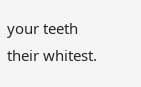your teeth their whitest.